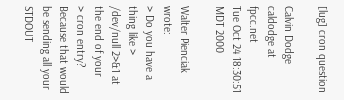[lug] cron question

Calvin Dodge caldodge at fpcc.net
Tue Oct 24 18:30:51 MDT 2000

Walter Pienciak wrote:
> Do you have a thing like > /dev/null 2>&1 at the end of your
> cron entry?  Because that would be sending all your STDOUT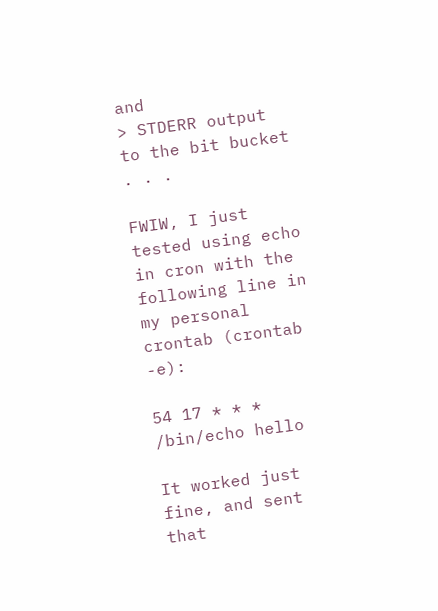and
> STDERR output to the bit bucket . . .

FWIW, I just tested using echo in cron with the following line in my personal
crontab (crontab -e):

54 17 * * * /bin/echo hello

It worked just fine, and sent that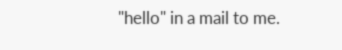"hello" in a mail to me.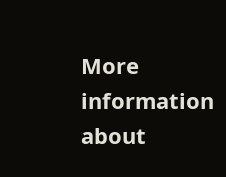More information about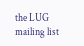the LUG mailing list